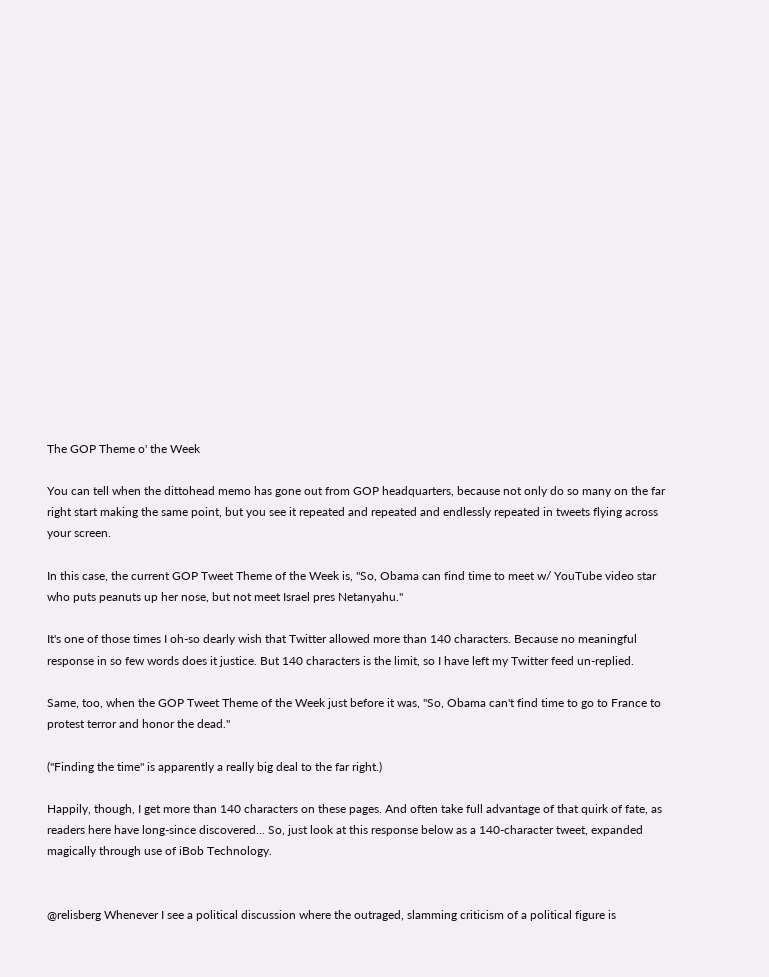The GOP Theme o' the Week

You can tell when the dittohead memo has gone out from GOP headquarters, because not only do so many on the far right start making the same point, but you see it repeated and repeated and endlessly repeated in tweets flying across your screen.

In this case, the current GOP Tweet Theme of the Week is, "So, Obama can find time to meet w/ YouTube video star who puts peanuts up her nose, but not meet Israel pres Netanyahu."

It's one of those times I oh-so dearly wish that Twitter allowed more than 140 characters. Because no meaningful response in so few words does it justice. But 140 characters is the limit, so I have left my Twitter feed un-replied.

Same, too, when the GOP Tweet Theme of the Week just before it was, "So, Obama can't find time to go to France to protest terror and honor the dead."

("Finding the time" is apparently a really big deal to the far right.)

Happily, though, I get more than 140 characters on these pages. And often take full advantage of that quirk of fate, as readers here have long-since discovered... So, just look at this response below as a 140-character tweet, expanded magically through use of iBob Technology.


@relisberg Whenever I see a political discussion where the outraged, slamming criticism of a political figure is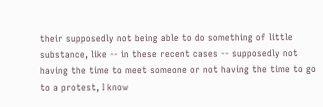their supposedly not being able to do something of little substance, like -- in these recent cases -- supposedly not having the time to meet someone or not having the time to go to a protest, I know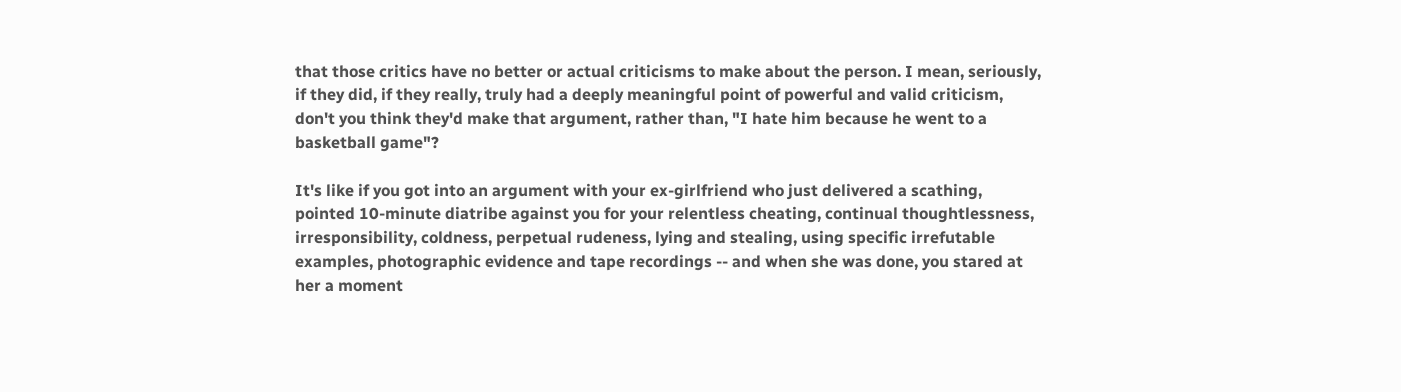that those critics have no better or actual criticisms to make about the person. I mean, seriously, if they did, if they really, truly had a deeply meaningful point of powerful and valid criticism, don't you think they'd make that argument, rather than, "I hate him because he went to a basketball game"?

It's like if you got into an argument with your ex-girlfriend who just delivered a scathing, pointed 10-minute diatribe against you for your relentless cheating, continual thoughtlessness, irresponsibility, coldness, perpetual rudeness, lying and stealing, using specific irrefutable examples, photographic evidence and tape recordings -- and when she was done, you stared at her a moment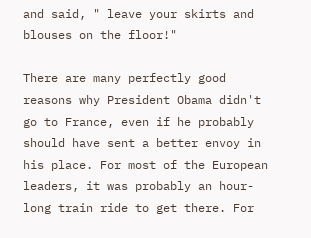and said, " leave your skirts and blouses on the floor!"

There are many perfectly good reasons why President Obama didn't go to France, even if he probably should have sent a better envoy in his place. For most of the European leaders, it was probably an hour-long train ride to get there. For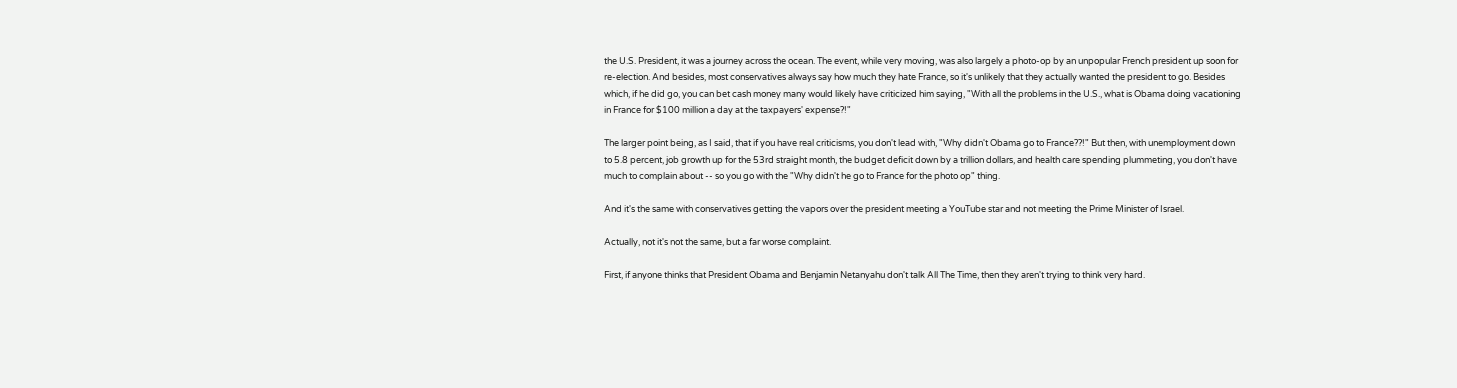the U.S. President, it was a journey across the ocean. The event, while very moving, was also largely a photo-op by an unpopular French president up soon for re-election. And besides, most conservatives always say how much they hate France, so it's unlikely that they actually wanted the president to go. Besides which, if he did go, you can bet cash money many would likely have criticized him saying, "With all the problems in the U.S., what is Obama doing vacationing in France for $100 million a day at the taxpayers' expense?!"

The larger point being, as I said, that if you have real criticisms, you don't lead with, "Why didn't Obama go to France??!" But then, with unemployment down to 5.8 percent, job growth up for the 53rd straight month, the budget deficit down by a trillion dollars, and health care spending plummeting, you don't have much to complain about -- so you go with the "Why didn't he go to France for the photo op" thing.

And it's the same with conservatives getting the vapors over the president meeting a YouTube star and not meeting the Prime Minister of Israel.

Actually, not it's not the same, but a far worse complaint.

First, if anyone thinks that President Obama and Benjamin Netanyahu don't talk All The Time, then they aren't trying to think very hard.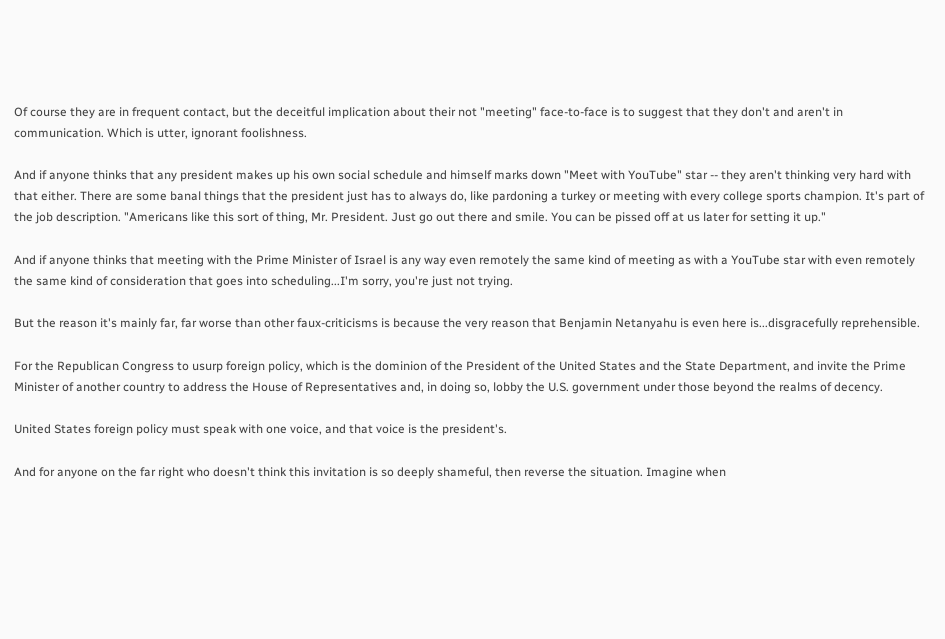Of course they are in frequent contact, but the deceitful implication about their not "meeting" face-to-face is to suggest that they don't and aren't in communication. Which is utter, ignorant foolishness.

And if anyone thinks that any president makes up his own social schedule and himself marks down "Meet with YouTube" star -- they aren't thinking very hard with that either. There are some banal things that the president just has to always do, like pardoning a turkey or meeting with every college sports champion. It's part of the job description. "Americans like this sort of thing, Mr. President. Just go out there and smile. You can be pissed off at us later for setting it up."

And if anyone thinks that meeting with the Prime Minister of Israel is any way even remotely the same kind of meeting as with a YouTube star with even remotely the same kind of consideration that goes into scheduling...I'm sorry, you're just not trying.

But the reason it's mainly far, far worse than other faux-criticisms is because the very reason that Benjamin Netanyahu is even here is...disgracefully reprehensible.

For the Republican Congress to usurp foreign policy, which is the dominion of the President of the United States and the State Department, and invite the Prime Minister of another country to address the House of Representatives and, in doing so, lobby the U.S. government under those beyond the realms of decency.

United States foreign policy must speak with one voice, and that voice is the president's.

And for anyone on the far right who doesn't think this invitation is so deeply shameful, then reverse the situation. Imagine when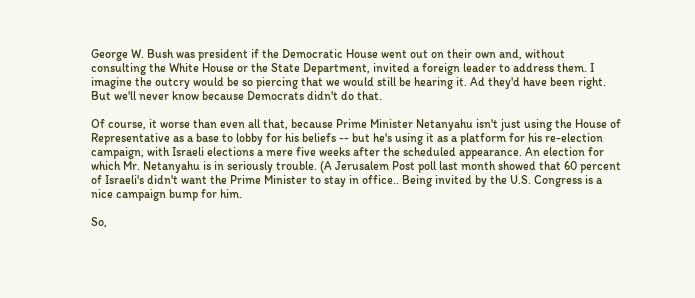George W. Bush was president if the Democratic House went out on their own and, without consulting the White House or the State Department, invited a foreign leader to address them. I imagine the outcry would be so piercing that we would still be hearing it. Ad they'd have been right. But we'll never know because Democrats didn't do that.

Of course, it worse than even all that, because Prime Minister Netanyahu isn't just using the House of Representative as a base to lobby for his beliefs -- but he's using it as a platform for his re-election campaign, with Israeli elections a mere five weeks after the scheduled appearance. An election for which Mr. Netanyahu is in seriously trouble. (A Jerusalem Post poll last month showed that 60 percent of Israeli's didn't want the Prime Minister to stay in office.. Being invited by the U.S. Congress is a nice campaign bump for him.

So,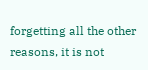forgetting all the other reasons, it is not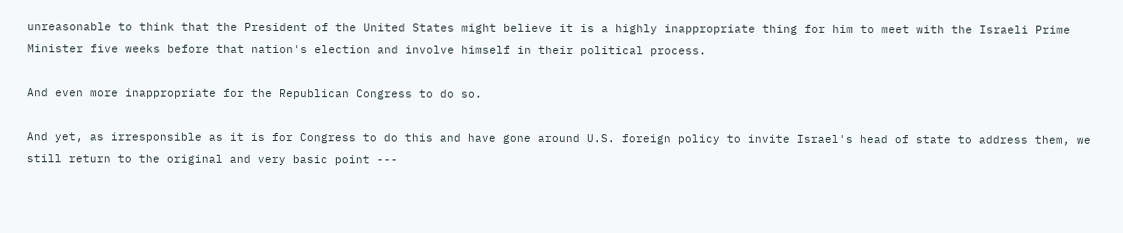unreasonable to think that the President of the United States might believe it is a highly inappropriate thing for him to meet with the Israeli Prime Minister five weeks before that nation's election and involve himself in their political process.

And even more inappropriate for the Republican Congress to do so.

And yet, as irresponsible as it is for Congress to do this and have gone around U.S. foreign policy to invite Israel's head of state to address them, we still return to the original and very basic point ---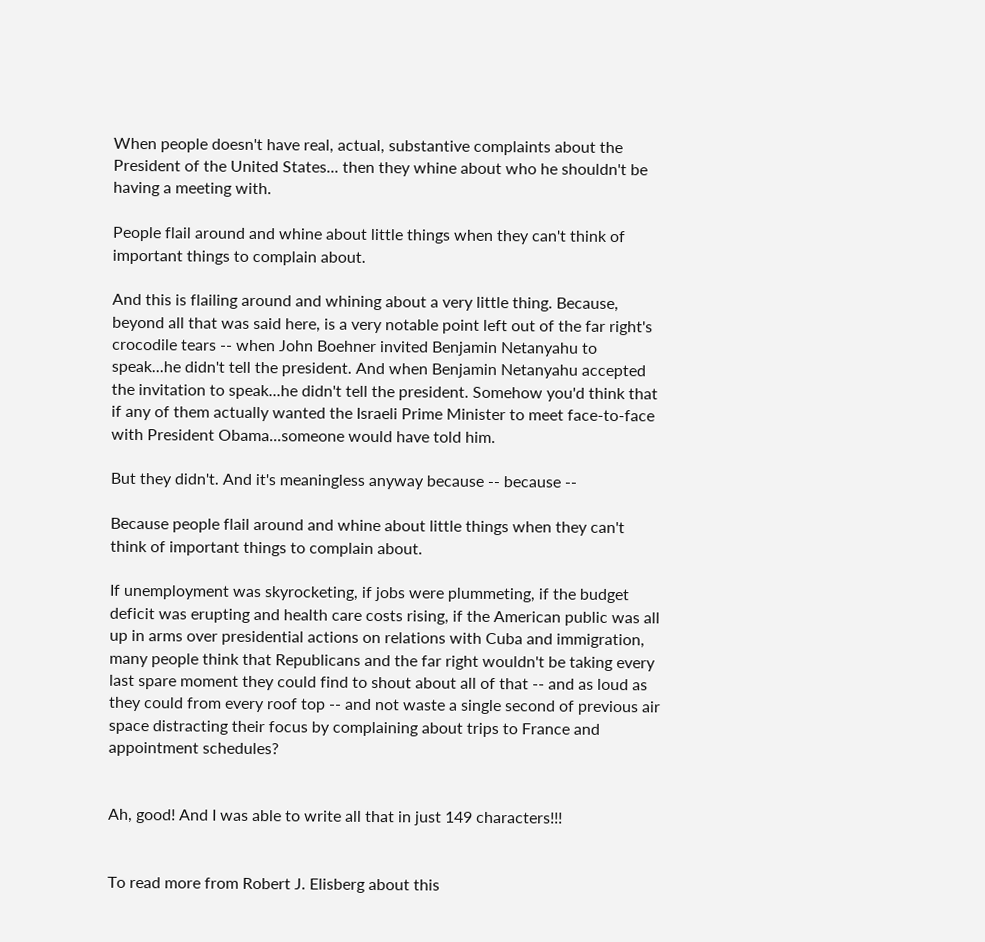When people doesn't have real, actual, substantive complaints about the President of the United States... then they whine about who he shouldn't be having a meeting with.

People flail around and whine about little things when they can't think of important things to complain about.

And this is flailing around and whining about a very little thing. Because, beyond all that was said here, is a very notable point left out of the far right's crocodile tears -- when John Boehner invited Benjamin Netanyahu to speak...he didn't tell the president. And when Benjamin Netanyahu accepted the invitation to speak...he didn't tell the president. Somehow you'd think that if any of them actually wanted the Israeli Prime Minister to meet face-to-face with President Obama...someone would have told him.

But they didn't. And it's meaningless anyway because -- because --

Because people flail around and whine about little things when they can't think of important things to complain about.

If unemployment was skyrocketing, if jobs were plummeting, if the budget deficit was erupting and health care costs rising, if the American public was all up in arms over presidential actions on relations with Cuba and immigration, many people think that Republicans and the far right wouldn't be taking every last spare moment they could find to shout about all of that -- and as loud as they could from every roof top -- and not waste a single second of previous air space distracting their focus by complaining about trips to France and appointment schedules?


Ah, good! And I was able to write all that in just 149 characters!!!


To read more from Robert J. Elisberg about this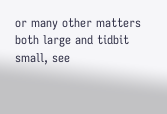or many other matters both large and tidbit small, see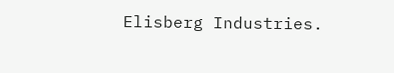Elisberg Industries.